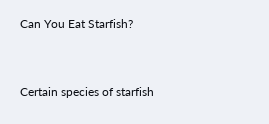Can You Eat Starfish?


Certain species of starfish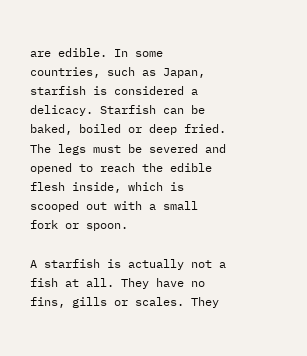are edible. In some countries, such as Japan, starfish is considered a delicacy. Starfish can be baked, boiled or deep fried. The legs must be severed and opened to reach the edible flesh inside, which is scooped out with a small fork or spoon.

A starfish is actually not a fish at all. They have no fins, gills or scales. They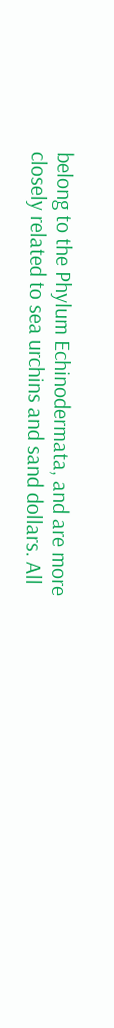belong to the Phylum Echinodermata, and are more closely related to sea urchins and sand dollars. All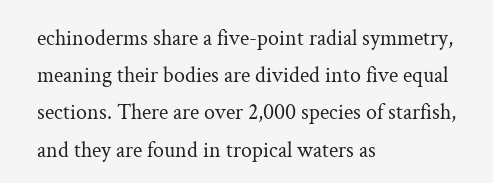echinoderms share a five-point radial symmetry, meaning their bodies are divided into five equal sections. There are over 2,000 species of starfish, and they are found in tropical waters as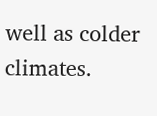well as colder climates.